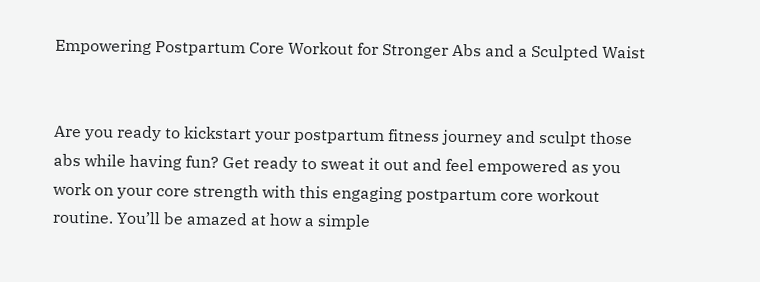Empowering Postpartum Core Workout for Stronger Abs and a Sculpted Waist


Are you ready to kickstart your postpartum fitness journey and sculpt those abs while having fun? Get ready to sweat it out and feel empowered as you work on your core strength with this engaging postpartum core workout routine. You’ll be amazed at how a simple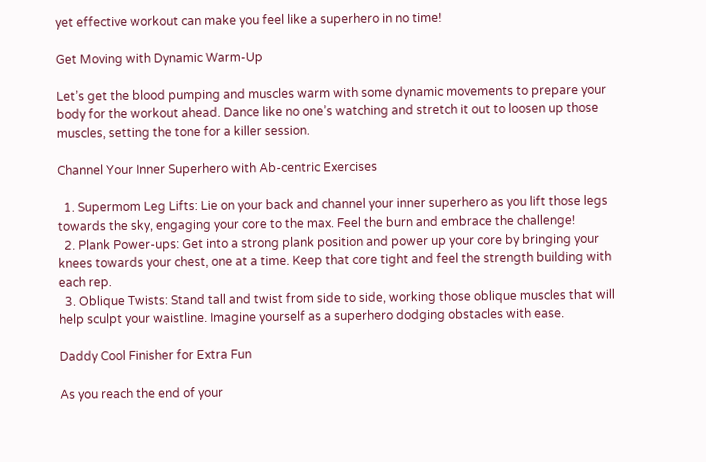yet effective workout can make you feel like a superhero in no time!

Get Moving with Dynamic Warm-Up

Let’s get the blood pumping and muscles warm with some dynamic movements to prepare your body for the workout ahead. Dance like no one’s watching and stretch it out to loosen up those muscles, setting the tone for a killer session.

Channel Your Inner Superhero with Ab-centric Exercises

  1. Supermom Leg Lifts: Lie on your back and channel your inner superhero as you lift those legs towards the sky, engaging your core to the max. Feel the burn and embrace the challenge!
  2. Plank Power-ups: Get into a strong plank position and power up your core by bringing your knees towards your chest, one at a time. Keep that core tight and feel the strength building with each rep.
  3. Oblique Twists: Stand tall and twist from side to side, working those oblique muscles that will help sculpt your waistline. Imagine yourself as a superhero dodging obstacles with ease.

Daddy Cool Finisher for Extra Fun

As you reach the end of your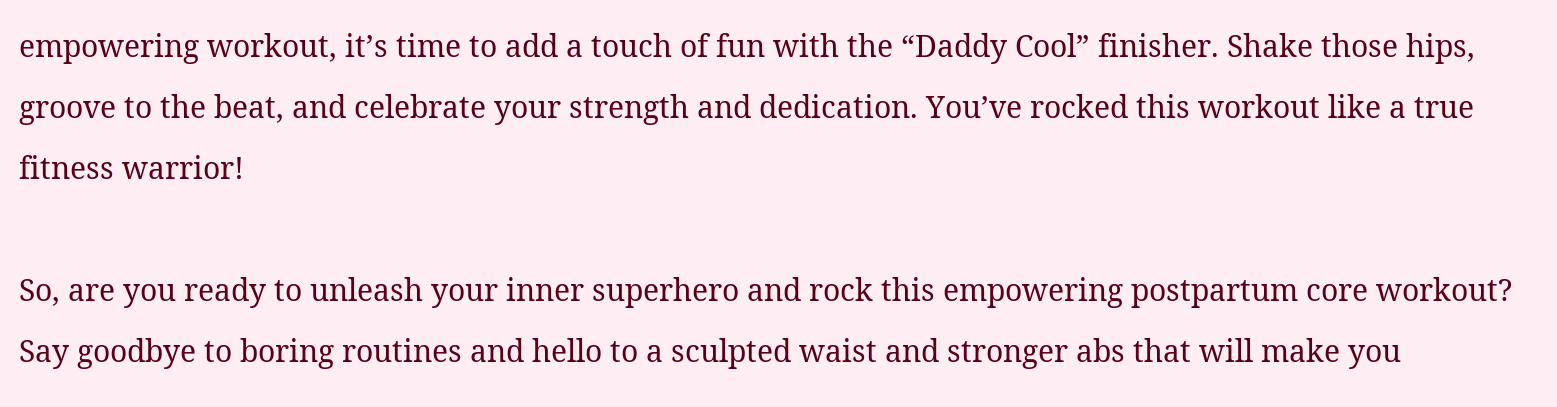empowering workout, it’s time to add a touch of fun with the “Daddy Cool” finisher. Shake those hips, groove to the beat, and celebrate your strength and dedication. You’ve rocked this workout like a true fitness warrior!

So, are you ready to unleash your inner superhero and rock this empowering postpartum core workout? Say goodbye to boring routines and hello to a sculpted waist and stronger abs that will make you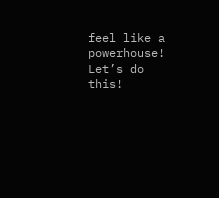feel like a powerhouse! Let’s do this!